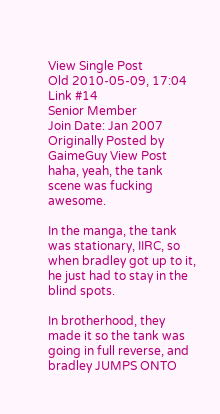View Single Post
Old 2010-05-09, 17:04   Link #14
Senior Member
Join Date: Jan 2007
Originally Posted by GaimeGuy View Post
haha, yeah, the tank scene was fucking awesome.

In the manga, the tank was stationary, IIRC, so when bradley got up to it, he just had to stay in the blind spots.

In brotherhood, they made it so the tank was going in full reverse, and bradley JUMPS ONTO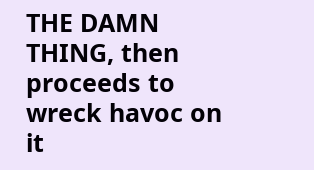THE DAMN THING, then proceeds to wreck havoc on it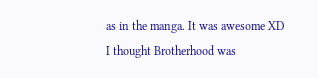as in the manga. It was awesome XD
I thought Brotherhood was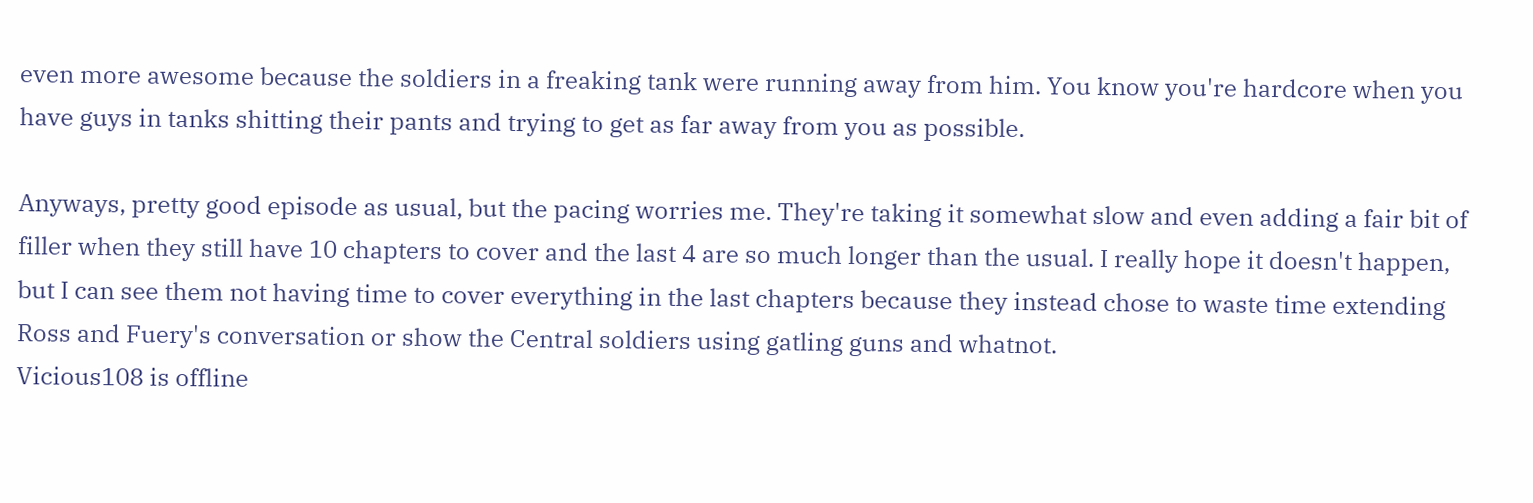even more awesome because the soldiers in a freaking tank were running away from him. You know you're hardcore when you have guys in tanks shitting their pants and trying to get as far away from you as possible.

Anyways, pretty good episode as usual, but the pacing worries me. They're taking it somewhat slow and even adding a fair bit of filler when they still have 10 chapters to cover and the last 4 are so much longer than the usual. I really hope it doesn't happen, but I can see them not having time to cover everything in the last chapters because they instead chose to waste time extending Ross and Fuery's conversation or show the Central soldiers using gatling guns and whatnot.
Vicious108 is offline